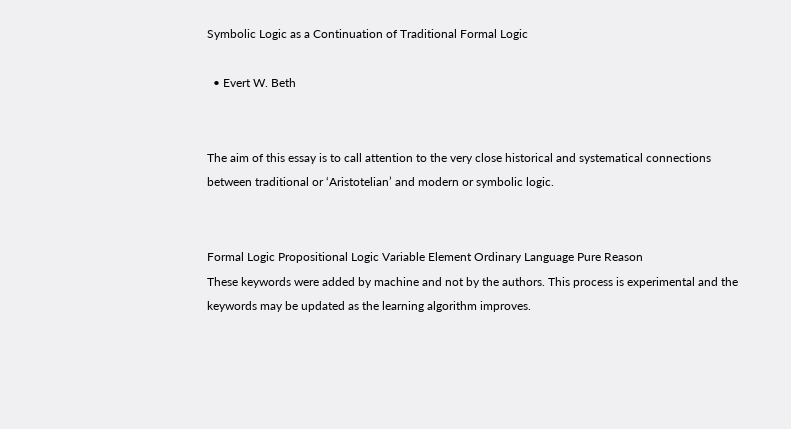Symbolic Logic as a Continuation of Traditional Formal Logic

  • Evert W. Beth


The aim of this essay is to call attention to the very close historical and systematical connections between traditional or ‘Aristotelian’ and modern or symbolic logic.


Formal Logic Propositional Logic Variable Element Ordinary Language Pure Reason
These keywords were added by machine and not by the authors. This process is experimental and the keywords may be updated as the learning algorithm improves.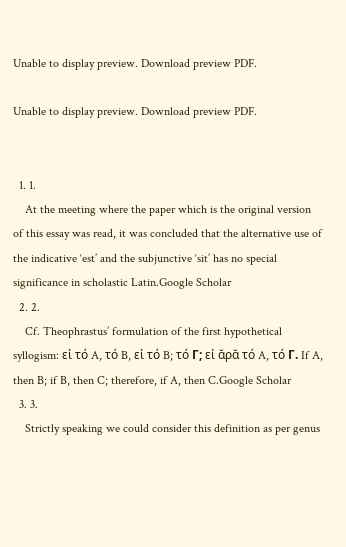Unable to display preview. Download preview PDF.

Unable to display preview. Download preview PDF.


  1. 1.
    At the meeting where the paper which is the original version of this essay was read, it was concluded that the alternative use of the indicative ‘est’ and the subjunctive ‘sit’ has no special significance in scholastic Latin.Google Scholar
  2. 2.
    Cf. Theophrastus’ formulation of the first hypothetical syllogism: εἰ τό A, τό B, εἰ τό B; τό Г; εἰ ᾰρᾰ τό A, τό Г. If A, then B; if B, then C; therefore, if A, then C.Google Scholar
  3. 3.
    Strictly speaking we could consider this definition as per genus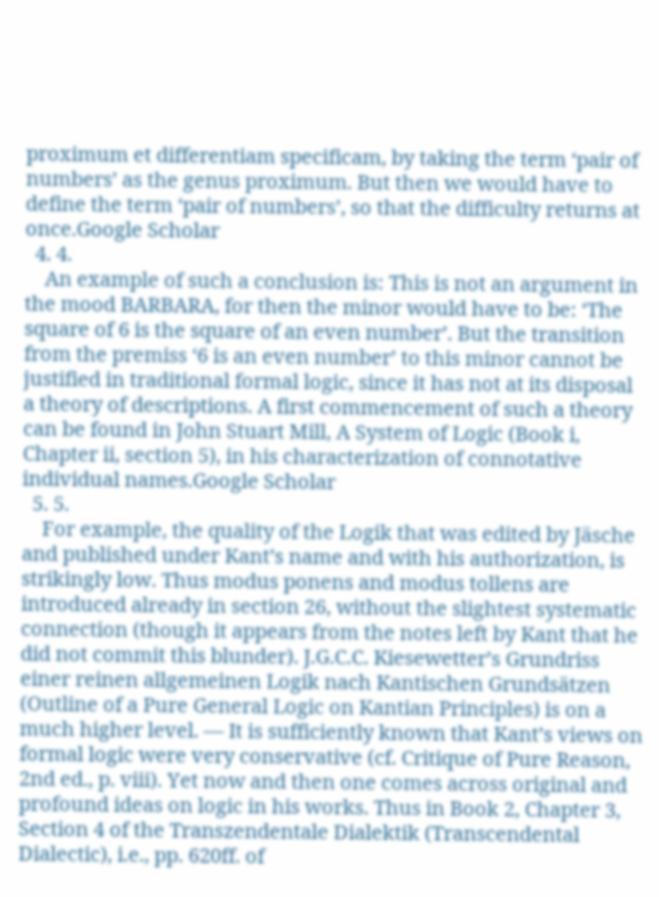proximum et differentiam specificam, by taking the term ‘pair of numbers’ as the genus proximum. But then we would have to define the term ‘pair of numbers’, so that the difficulty returns at once.Google Scholar
  4. 4.
    An example of such a conclusion is: This is not an argument in the mood BARBARA, for then the minor would have to be: ‘The square of 6 is the square of an even number’. But the transition from the premiss ‘6 is an even number’ to this minor cannot be justified in traditional formal logic, since it has not at its disposal a theory of descriptions. A first commencement of such a theory can be found in John Stuart Mill, A System of Logic (Book i, Chapter ii, section 5), in his characterization of connotative individual names.Google Scholar
  5. 5.
    For example, the quality of the Logik that was edited by Jäsche and published under Kant’s name and with his authorization, is strikingly low. Thus modus ponens and modus tollens are introduced already in section 26, without the slightest systematic connection (though it appears from the notes left by Kant that he did not commit this blunder). J.G.C.C. Kiesewetter’s Grundriss einer reinen allgemeinen Logik nach Kantischen Grundsätzen (Outline of a Pure General Logic on Kantian Principles) is on a much higher level. — It is sufficiently known that Kant’s views on formal logic were very conservative (cf. Critique of Pure Reason, 2nd ed., p. viii). Yet now and then one comes across original and profound ideas on logic in his works. Thus in Book 2, Chapter 3, Section 4 of the Transzendentale Dialektik (Transcendental Dialectic), i.e., pp. 620ff. of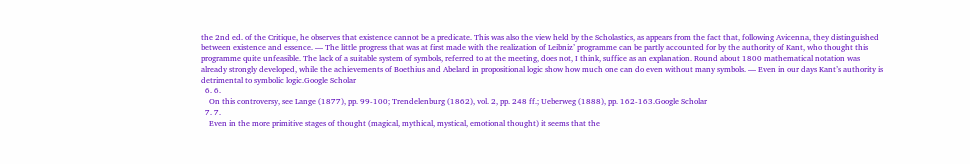the 2nd ed. of the Critique, he observes that existence cannot be a predicate. This was also the view held by the Scholastics, as appears from the fact that, following Avicenna, they distinguished between existence and essence. — The little progress that was at first made with the realization of Leibniz’ programme can be partly accounted for by the authority of Kant, who thought this programme quite unfeasible. The lack of a suitable system of symbols, referred to at the meeting, does not, I think, suffice as an explanation. Round about 1800 mathematical notation was already strongly developed, while the achievements of Boethius and Abelard in propositional logic show how much one can do even without many symbols. — Even in our days Kant’s authority is detrimental to symbolic logic.Google Scholar
  6. 6.
    On this controversy, see Lange (1877), pp. 99-100; Trendelenburg (1862), vol. 2, pp. 248 ff.; Ueberweg (1888), pp. 162-163.Google Scholar
  7. 7.
    Even in the more primitive stages of thought (magical, mythical, mystical, emotional thought) it seems that the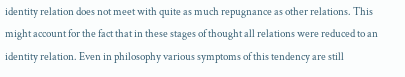identity relation does not meet with quite as much repugnance as other relations. This might account for the fact that in these stages of thought all relations were reduced to an identity relation. Even in philosophy various symptoms of this tendency are still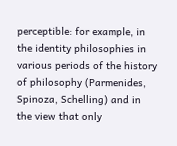perceptible: for example, in the identity philosophies in various periods of the history of philosophy (Parmenides, Spinoza, Schelling) and in the view that only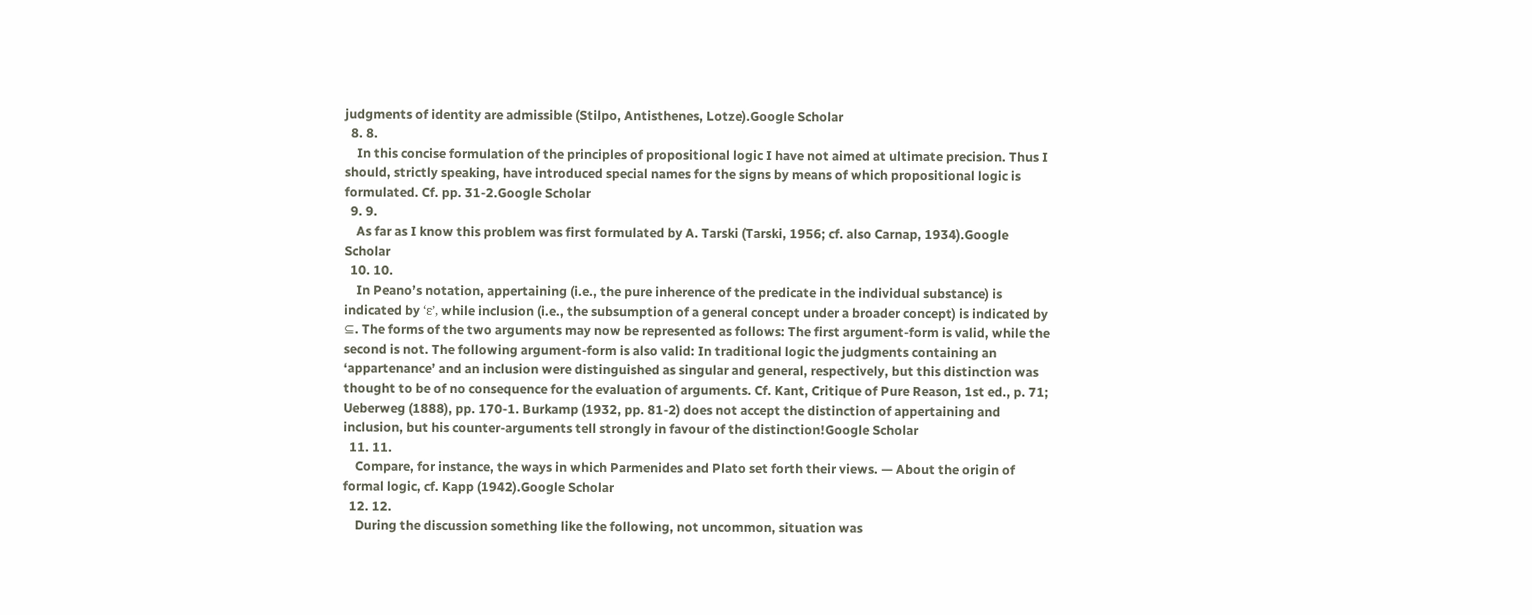judgments of identity are admissible (Stilpo, Antisthenes, Lotze).Google Scholar
  8. 8.
    In this concise formulation of the principles of propositional logic I have not aimed at ultimate precision. Thus I should, strictly speaking, have introduced special names for the signs by means of which propositional logic is formulated. Cf. pp. 31-2.Google Scholar
  9. 9.
    As far as I know this problem was first formulated by A. Tarski (Tarski, 1956; cf. also Carnap, 1934).Google Scholar
  10. 10.
    In Peano’s notation, appertaining (i.e., the pure inherence of the predicate in the individual substance) is indicated by ‘ε’, while inclusion (i.e., the subsumption of a general concept under a broader concept) is indicated by ⊆. The forms of the two arguments may now be represented as follows: The first argument-form is valid, while the second is not. The following argument-form is also valid: In traditional logic the judgments containing an ‘appartenance’ and an inclusion were distinguished as singular and general, respectively, but this distinction was thought to be of no consequence for the evaluation of arguments. Cf. Kant, Critique of Pure Reason, 1st ed., p. 71; Ueberweg (1888), pp. 170-1. Burkamp (1932, pp. 81-2) does not accept the distinction of appertaining and inclusion, but his counter-arguments tell strongly in favour of the distinction!Google Scholar
  11. 11.
    Compare, for instance, the ways in which Parmenides and Plato set forth their views. — About the origin of formal logic, cf. Kapp (1942).Google Scholar
  12. 12.
    During the discussion something like the following, not uncommon, situation was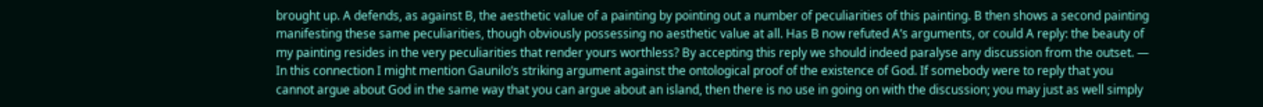brought up. A defends, as against B, the aesthetic value of a painting by pointing out a number of peculiarities of this painting. B then shows a second painting manifesting these same peculiarities, though obviously possessing no aesthetic value at all. Has B now refuted A’s arguments, or could A reply: the beauty of my painting resides in the very peculiarities that render yours worthless? By accepting this reply we should indeed paralyse any discussion from the outset. — In this connection I might mention Gaunilo’s striking argument against the ontological proof of the existence of God. If somebody were to reply that you cannot argue about God in the same way that you can argue about an island, then there is no use in going on with the discussion; you may just as well simply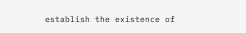establish the existence of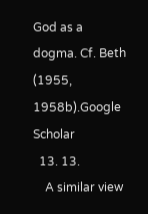God as a dogma. Cf. Beth (1955, 1958b).Google Scholar
  13. 13.
    A similar view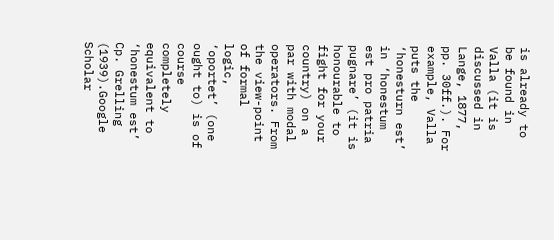is already to be found in Valla (it is discussed in Lange, 1877, pp. 30ff.). For example, Valla puts the ‘honesturn est’ in ‘honestum est pro patria pugnare’ (it is honourable to fight for your country) on a par with modal operators. From the view-point of formal logic, ‘oportet’ (one ought to) is of course completely equivalent to ‘honestum est’ Cp. Grelling (1939).Google Scholar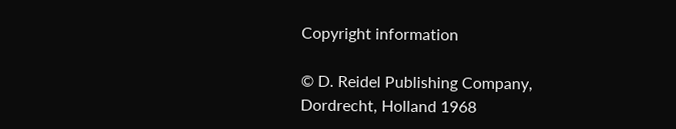Copyright information

© D. Reidel Publishing Company, Dordrecht, Holland 1968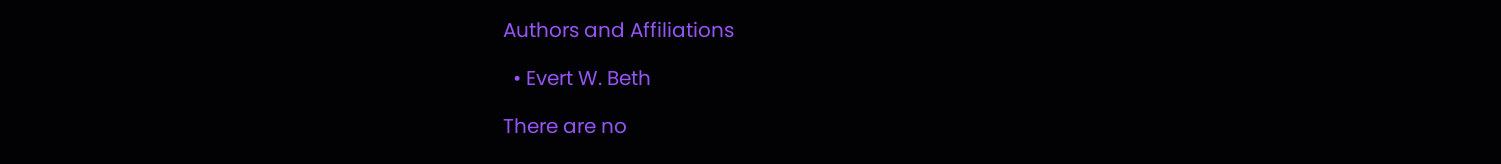Authors and Affiliations

  • Evert W. Beth

There are no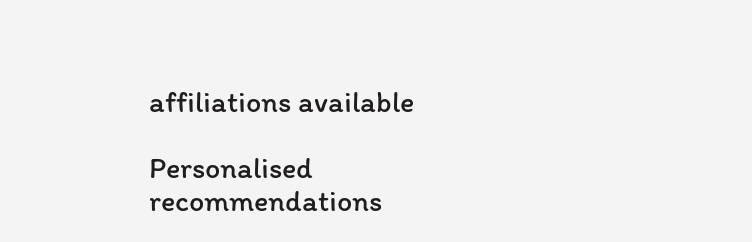affiliations available

Personalised recommendations